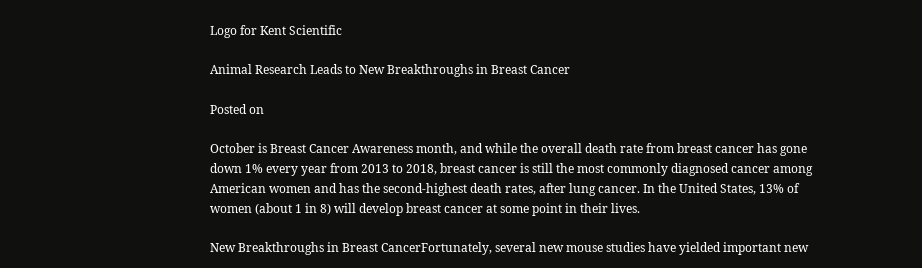Logo for Kent Scientific

Animal Research Leads to New Breakthroughs in Breast Cancer

Posted on

October is Breast Cancer Awareness month, and while the overall death rate from breast cancer has gone down 1% every year from 2013 to 2018, breast cancer is still the most commonly diagnosed cancer among American women and has the second-highest death rates, after lung cancer. In the United States, 13% of women (about 1 in 8) will develop breast cancer at some point in their lives.

New Breakthroughs in Breast CancerFortunately, several new mouse studies have yielded important new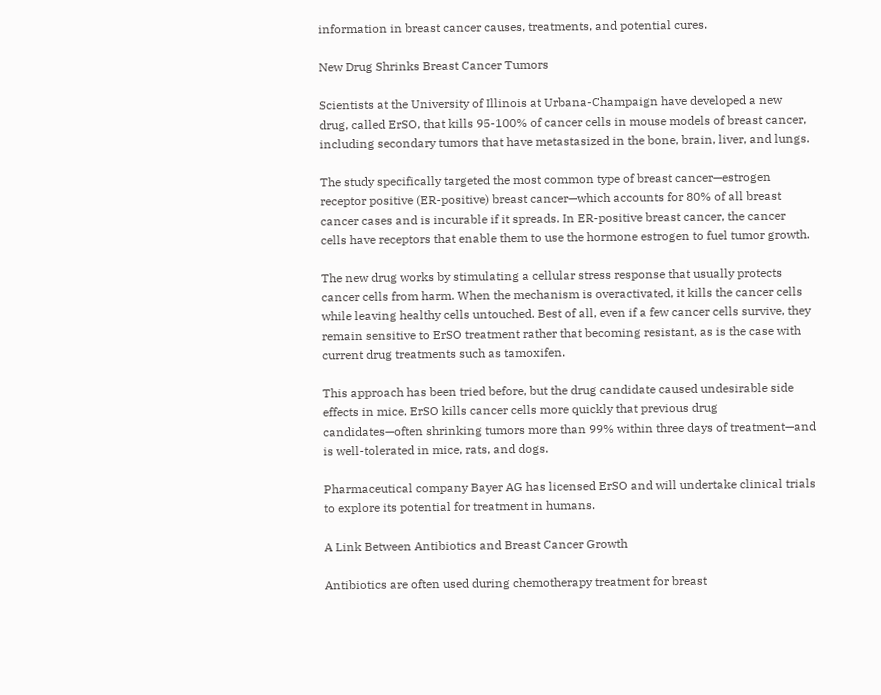information in breast cancer causes, treatments, and potential cures.

New Drug Shrinks Breast Cancer Tumors

Scientists at the University of Illinois at Urbana-Champaign have developed a new drug, called ErSO, that kills 95-100% of cancer cells in mouse models of breast cancer, including secondary tumors that have metastasized in the bone, brain, liver, and lungs.

The study specifically targeted the most common type of breast cancer—estrogen receptor positive (ER-positive) breast cancer—which accounts for 80% of all breast cancer cases and is incurable if it spreads. In ER-positive breast cancer, the cancer cells have receptors that enable them to use the hormone estrogen to fuel tumor growth.

The new drug works by stimulating a cellular stress response that usually protects cancer cells from harm. When the mechanism is overactivated, it kills the cancer cells while leaving healthy cells untouched. Best of all, even if a few cancer cells survive, they remain sensitive to ErSO treatment rather that becoming resistant, as is the case with current drug treatments such as tamoxifen.

This approach has been tried before, but the drug candidate caused undesirable side effects in mice. ErSO kills cancer cells more quickly that previous drug candidates—often shrinking tumors more than 99% within three days of treatment—and is well-tolerated in mice, rats, and dogs.

Pharmaceutical company Bayer AG has licensed ErSO and will undertake clinical trials to explore its potential for treatment in humans.

A Link Between Antibiotics and Breast Cancer Growth

Antibiotics are often used during chemotherapy treatment for breast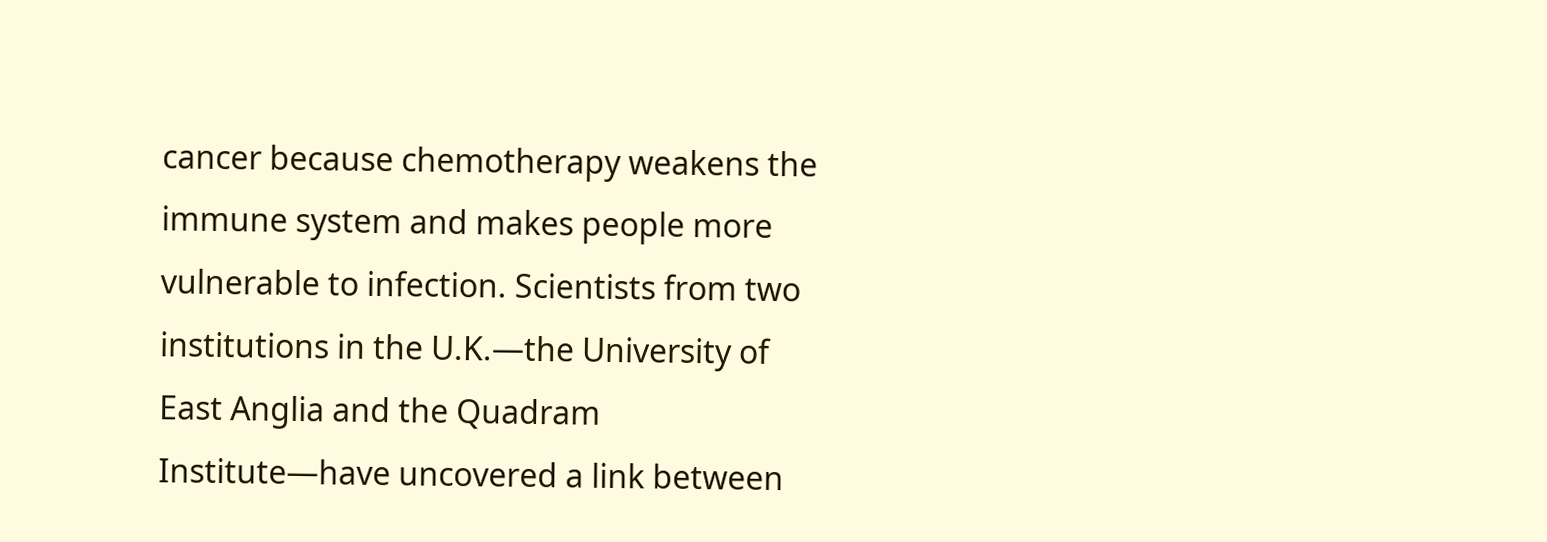cancer because chemotherapy weakens the immune system and makes people more vulnerable to infection. Scientists from two institutions in the U.K.—the University of East Anglia and the Quadram Institute—have uncovered a link between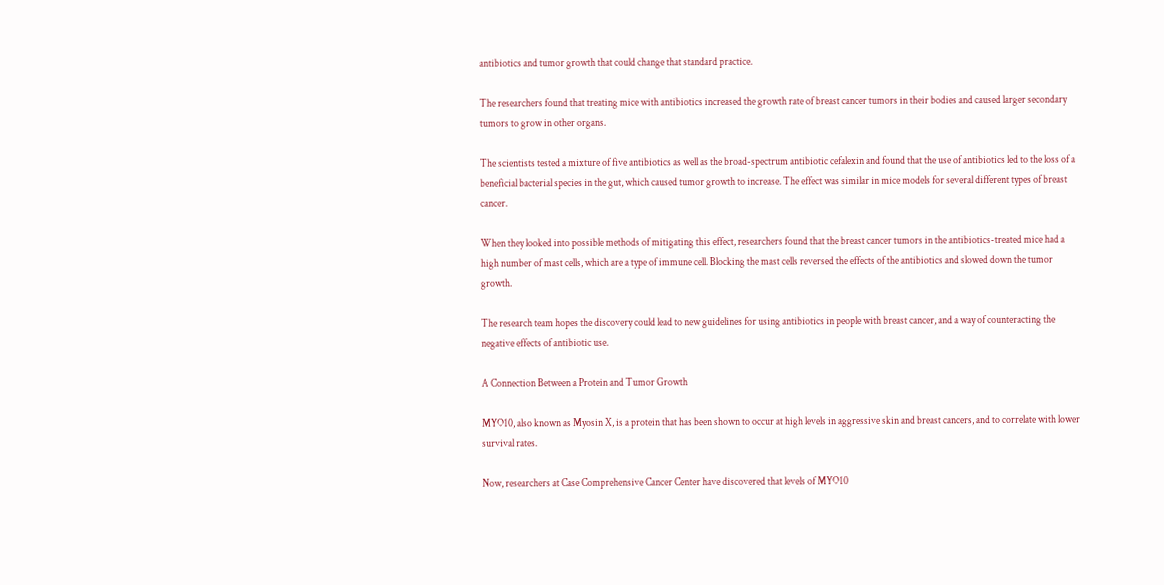antibiotics and tumor growth that could change that standard practice.

The researchers found that treating mice with antibiotics increased the growth rate of breast cancer tumors in their bodies and caused larger secondary tumors to grow in other organs.

The scientists tested a mixture of five antibiotics as well as the broad-spectrum antibiotic cefalexin and found that the use of antibiotics led to the loss of a beneficial bacterial species in the gut, which caused tumor growth to increase. The effect was similar in mice models for several different types of breast cancer.

When they looked into possible methods of mitigating this effect, researchers found that the breast cancer tumors in the antibiotics-treated mice had a high number of mast cells, which are a type of immune cell. Blocking the mast cells reversed the effects of the antibiotics and slowed down the tumor growth.

The research team hopes the discovery could lead to new guidelines for using antibiotics in people with breast cancer, and a way of counteracting the negative effects of antibiotic use.

A Connection Between a Protein and Tumor Growth

MYO10, also known as Myosin X, is a protein that has been shown to occur at high levels in aggressive skin and breast cancers, and to correlate with lower survival rates.

Now, researchers at Case Comprehensive Cancer Center have discovered that levels of MYO10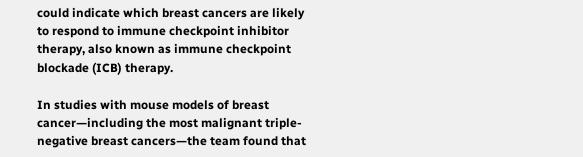could indicate which breast cancers are likely to respond to immune checkpoint inhibitor therapy, also known as immune checkpoint blockade (ICB) therapy.

In studies with mouse models of breast cancer—including the most malignant triple-negative breast cancers—the team found that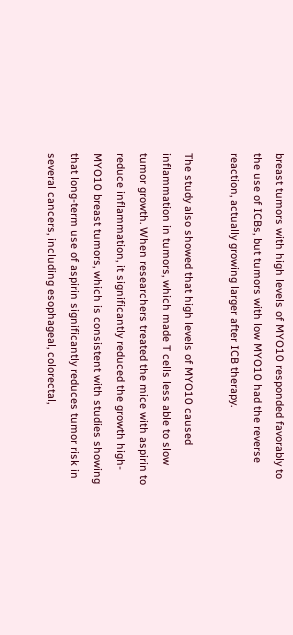breast tumors with high levels of MYO10 responded favorably to the use of ICBs, but tumors with low MYO10 had the reverse reaction, actually growing larger after ICB therapy.

The study also showed that high levels of MYO10 caused inflammation in tumors, which made T cells less able to slow tumor growth. When researchers treated the mice with aspirin to reduce inflammation, it significantly reduced the growth high-MYO10 breast tumors, which is consistent with studies showing that long-term use of aspirin significantly reduces tumor risk in several cancers, including esophageal, colorectal,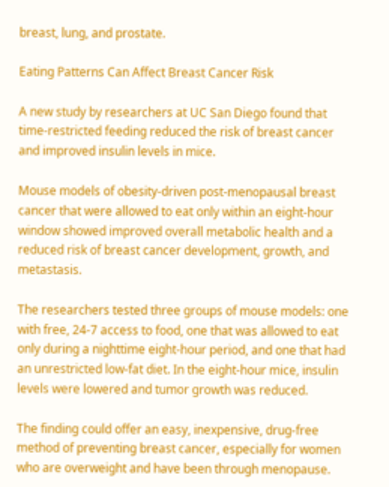breast, lung, and prostate.

Eating Patterns Can Affect Breast Cancer Risk

A new study by researchers at UC San Diego found that time-restricted feeding reduced the risk of breast cancer and improved insulin levels in mice.

Mouse models of obesity-driven post-menopausal breast cancer that were allowed to eat only within an eight-hour window showed improved overall metabolic health and a reduced risk of breast cancer development, growth, and metastasis.

The researchers tested three groups of mouse models: one with free, 24-7 access to food, one that was allowed to eat only during a nighttime eight-hour period, and one that had an unrestricted low-fat diet. In the eight-hour mice, insulin levels were lowered and tumor growth was reduced.

The finding could offer an easy, inexpensive, drug-free method of preventing breast cancer, especially for women who are overweight and have been through menopause.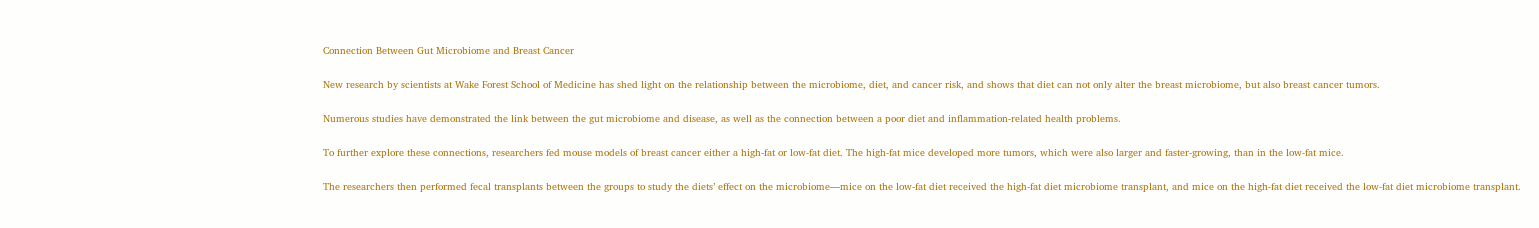Connection Between Gut Microbiome and Breast Cancer

New research by scientists at Wake Forest School of Medicine has shed light on the relationship between the microbiome, diet, and cancer risk, and shows that diet can not only alter the breast microbiome, but also breast cancer tumors.

Numerous studies have demonstrated the link between the gut microbiome and disease, as well as the connection between a poor diet and inflammation-related health problems.

To further explore these connections, researchers fed mouse models of breast cancer either a high-fat or low-fat diet. The high-fat mice developed more tumors, which were also larger and faster-growing, than in the low-fat mice.

The researchers then performed fecal transplants between the groups to study the diets’ effect on the microbiome—mice on the low-fat diet received the high-fat diet microbiome transplant, and mice on the high-fat diet received the low-fat diet microbiome transplant.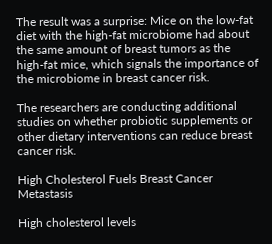The result was a surprise: Mice on the low-fat diet with the high-fat microbiome had about the same amount of breast tumors as the high-fat mice, which signals the importance of the microbiome in breast cancer risk.

The researchers are conducting additional studies on whether probiotic supplements or other dietary interventions can reduce breast cancer risk.

High Cholesterol Fuels Breast Cancer Metastasis

High cholesterol levels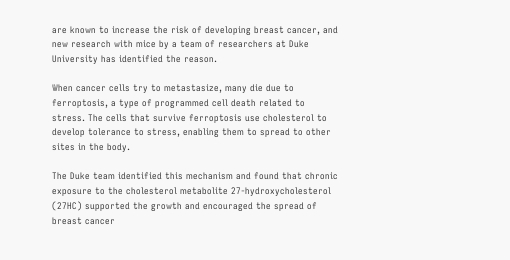are known to increase the risk of developing breast cancer, and new research with mice by a team of researchers at Duke University has identified the reason.

When cancer cells try to metastasize, many die due to ferroptosis, a type of programmed cell death related to stress. The cells that survive ferroptosis use cholesterol to develop tolerance to stress, enabling them to spread to other sites in the body.

The Duke team identified this mechanism and found that chronic exposure to the cholesterol metabolite 27-hydroxycholesterol (27HC) supported the growth and encouraged the spread of breast cancer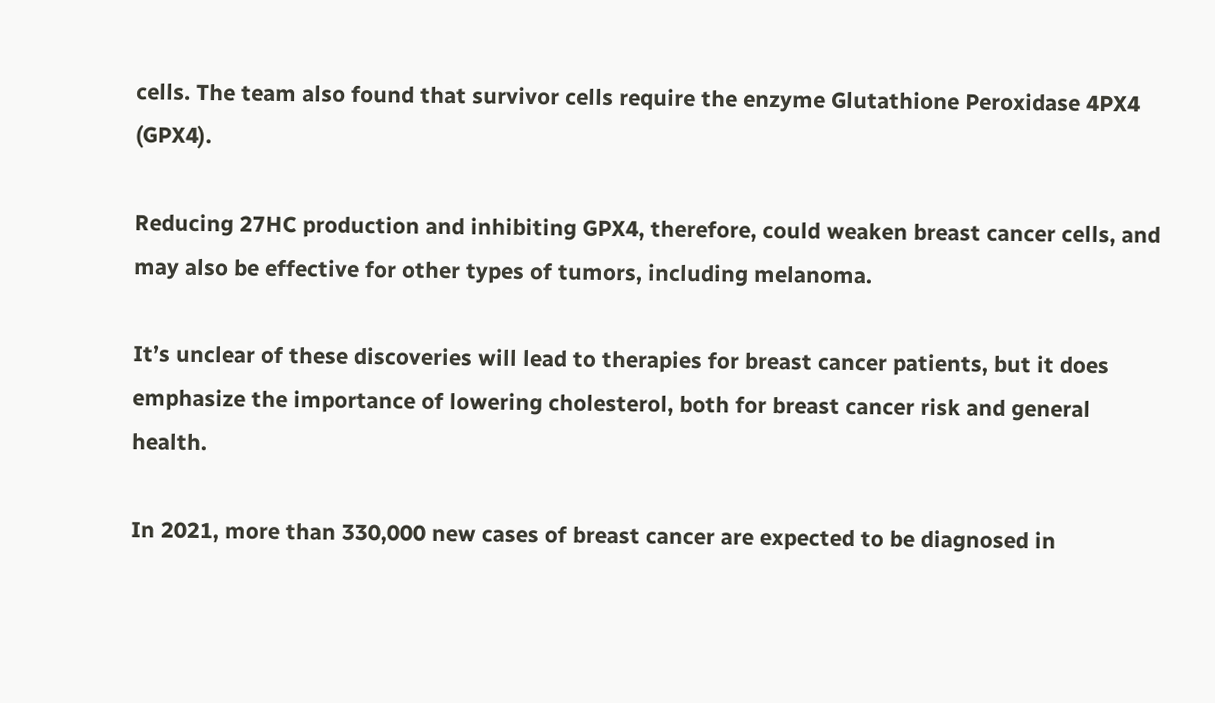cells. The team also found that survivor cells require the enzyme Glutathione Peroxidase 4PX4 (GPX4).

Reducing 27HC production and inhibiting GPX4, therefore, could weaken breast cancer cells, and may also be effective for other types of tumors, including melanoma.

It’s unclear of these discoveries will lead to therapies for breast cancer patients, but it does emphasize the importance of lowering cholesterol, both for breast cancer risk and general health.

In 2021, more than 330,000 new cases of breast cancer are expected to be diagnosed in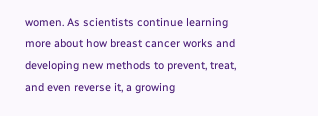women. As scientists continue learning more about how breast cancer works and developing new methods to prevent, treat, and even reverse it, a growing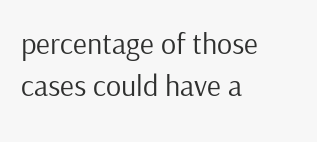percentage of those cases could have a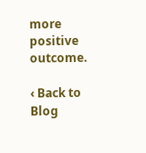more positive outcome.

‹ Back to Blog